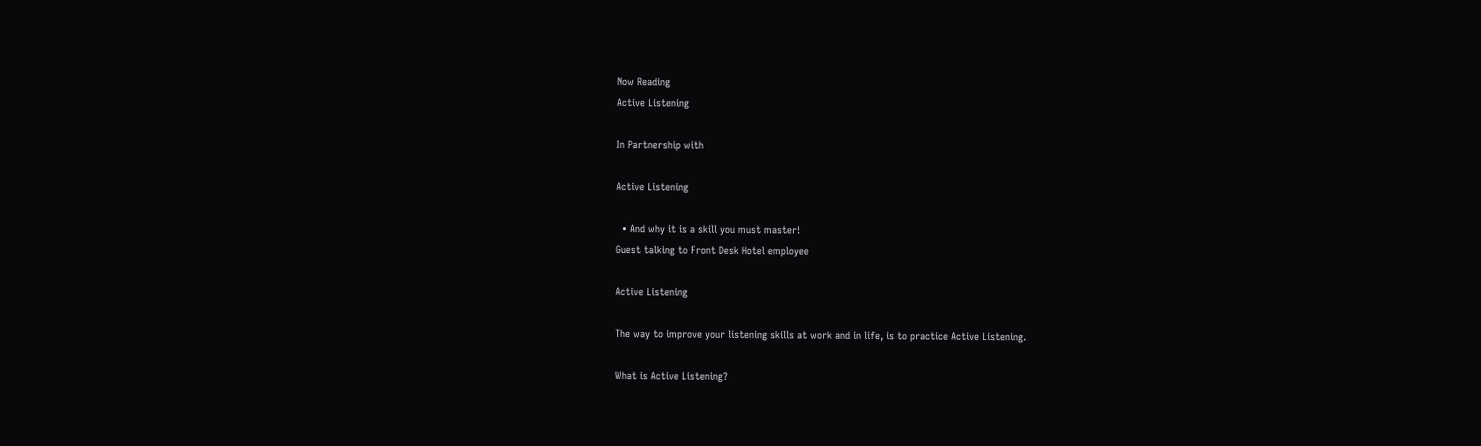Now Reading
Active Listening

In Partnership with

Active Listening

  • And why it is a skill you must master!
Guest talking to Front Desk Hotel employee

Active Listening

The way to improve your listening skills at work and in life, is to practice Active Listening.

What is Active Listening?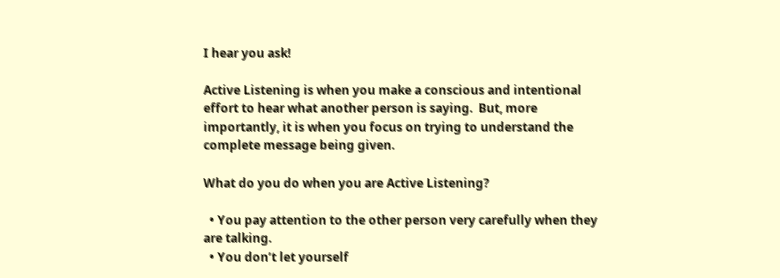I hear you ask!

Active Listening is when you make a conscious and intentional effort to hear what another person is saying.  But, more importantly, it is when you focus on trying to understand the complete message being given.

What do you do when you are Active Listening?

  • You pay attention to the other person very carefully when they are talking.
  • You don’t let yourself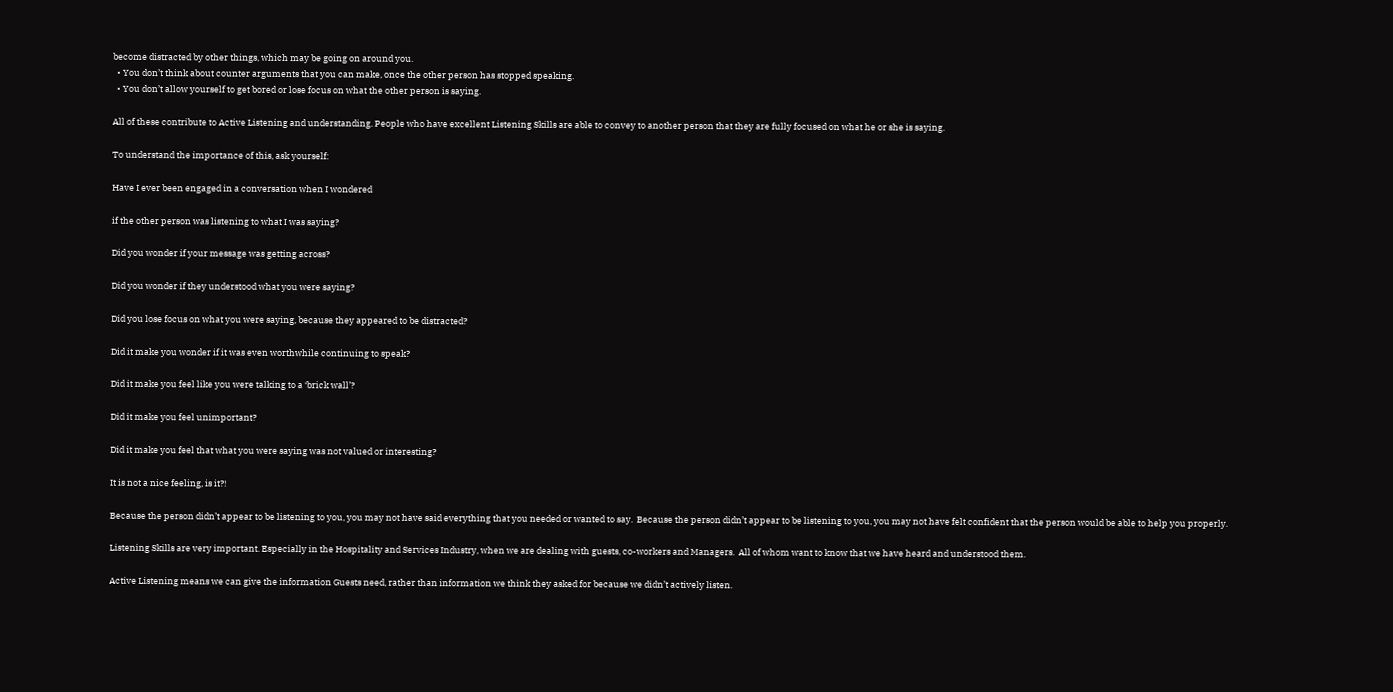become distracted by other things, which may be going on around you.
  • You don’t think about counter arguments that you can make, once the other person has stopped speaking.
  • You don’t allow yourself to get bored or lose focus on what the other person is saying.

All of these contribute to Active Listening and understanding. People who have excellent Listening Skills are able to convey to another person that they are fully focused on what he or she is saying.

To understand the importance of this, ask yourself:

Have I ever been engaged in a conversation when I wondered

if the other person was listening to what I was saying?

Did you wonder if your message was getting across?

Did you wonder if they understood what you were saying?

Did you lose focus on what you were saying, because they appeared to be distracted?

Did it make you wonder if it was even worthwhile continuing to speak?

Did it make you feel like you were talking to a ‘brick wall’?

Did it make you feel unimportant?

Did it make you feel that what you were saying was not valued or interesting?

It is not a nice feeling, is it?!

Because the person didn’t appear to be listening to you, you may not have said everything that you needed or wanted to say.  Because the person didn’t appear to be listening to you, you may not have felt confident that the person would be able to help you properly.

Listening Skills are very important. Especially in the Hospitality and Services Industry, when we are dealing with guests, co-workers and Managers.  All of whom want to know that we have heard and understood them.

Active Listening means we can give the information Guests need, rather than information we think they asked for because we didn’t actively listen.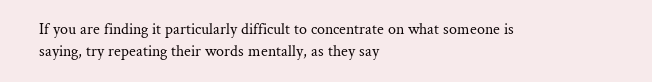If you are finding it particularly difficult to concentrate on what someone is saying, try repeating their words mentally, as they say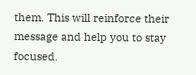them. This will reinforce their message and help you to stay focused.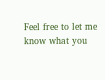Feel free to let me know what you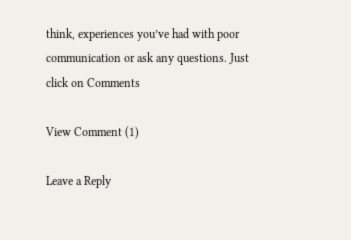think, experiences you’ve had with poor communication or ask any questions. Just click on Comments

View Comment (1)

Leave a Reply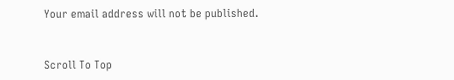Your email address will not be published.


Scroll To Top